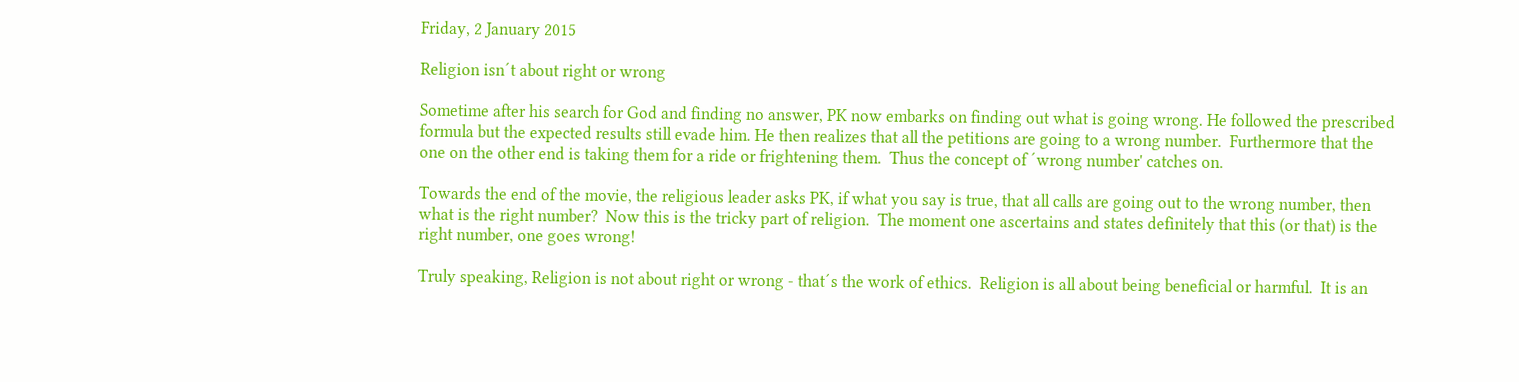Friday, 2 January 2015

Religion isn´t about right or wrong

Sometime after his search for God and finding no answer, PK now embarks on finding out what is going wrong. He followed the prescribed formula but the expected results still evade him. He then realizes that all the petitions are going to a wrong number.  Furthermore that the one on the other end is taking them for a ride or frightening them.  Thus the concept of ´wrong number' catches on.

Towards the end of the movie, the religious leader asks PK, if what you say is true, that all calls are going out to the wrong number, then what is the right number?  Now this is the tricky part of religion.  The moment one ascertains and states definitely that this (or that) is the right number, one goes wrong!

Truly speaking, Religion is not about right or wrong - that´s the work of ethics.  Religion is all about being beneficial or harmful.  It is an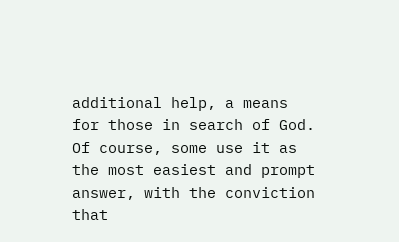additional help, a means for those in search of God.  Of course, some use it as the most easiest and prompt answer, with the conviction that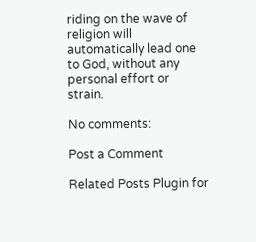riding on the wave of religion will automatically lead one to God, without any personal effort or strain.

No comments:

Post a Comment

Related Posts Plugin for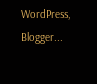WordPress, Blogger...